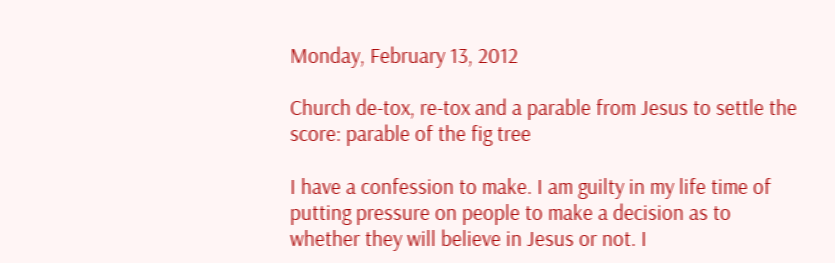Monday, February 13, 2012

Church de-tox, re-tox and a parable from Jesus to settle the score: parable of the fig tree

I have a confession to make. I am guilty in my life time of putting pressure on people to make a decision as to whether they will believe in Jesus or not. I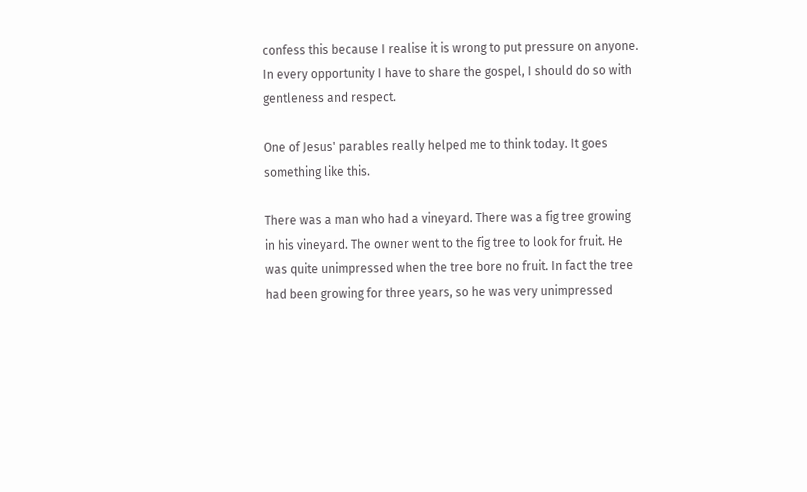confess this because I realise it is wrong to put pressure on anyone. In every opportunity I have to share the gospel, I should do so with gentleness and respect.

One of Jesus' parables really helped me to think today. It goes something like this.

There was a man who had a vineyard. There was a fig tree growing in his vineyard. The owner went to the fig tree to look for fruit. He was quite unimpressed when the tree bore no fruit. In fact the tree had been growing for three years, so he was very unimpressed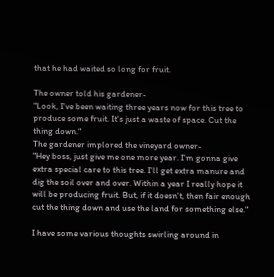that he had waited so long for fruit.

The owner told his gardener-
"Look, I've been waiting three years now for this tree to produce some fruit. It's just a waste of space. Cut the thing down."
The gardener implored the vineyard owner-
"Hey boss, just give me one more year. I'm gonna give extra special care to this tree. I'll get extra manure and dig the soil over and over. Within a year I really hope it will be producing fruit. But, if it doesn't, then fair enough cut the thing down and use the land for something else."

I have some various thoughts swirling around in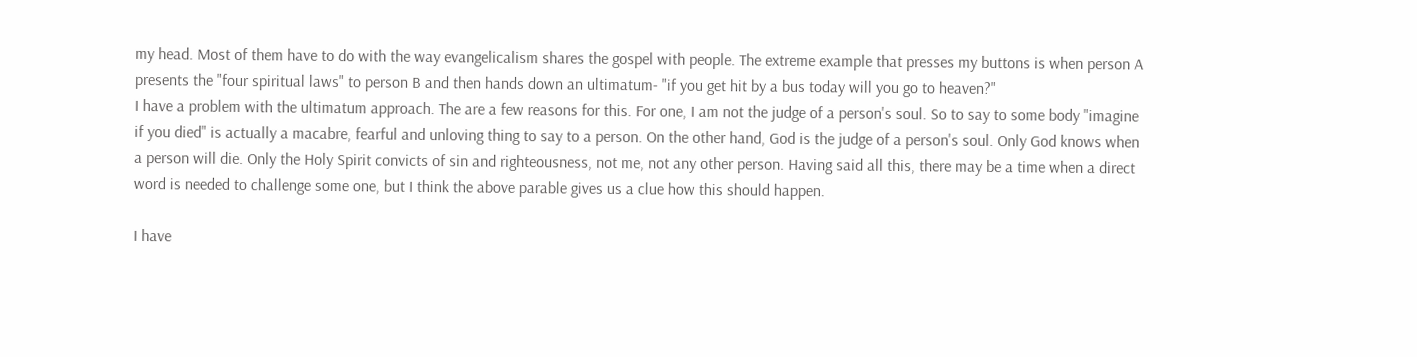my head. Most of them have to do with the way evangelicalism shares the gospel with people. The extreme example that presses my buttons is when person A presents the "four spiritual laws" to person B and then hands down an ultimatum- "if you get hit by a bus today will you go to heaven?"
I have a problem with the ultimatum approach. The are a few reasons for this. For one, I am not the judge of a person's soul. So to say to some body "imagine if you died" is actually a macabre, fearful and unloving thing to say to a person. On the other hand, God is the judge of a person's soul. Only God knows when a person will die. Only the Holy Spirit convicts of sin and righteousness, not me, not any other person. Having said all this, there may be a time when a direct word is needed to challenge some one, but I think the above parable gives us a clue how this should happen.

I have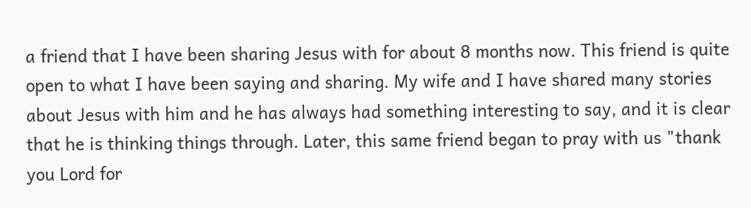a friend that I have been sharing Jesus with for about 8 months now. This friend is quite open to what I have been saying and sharing. My wife and I have shared many stories about Jesus with him and he has always had something interesting to say, and it is clear that he is thinking things through. Later, this same friend began to pray with us "thank you Lord for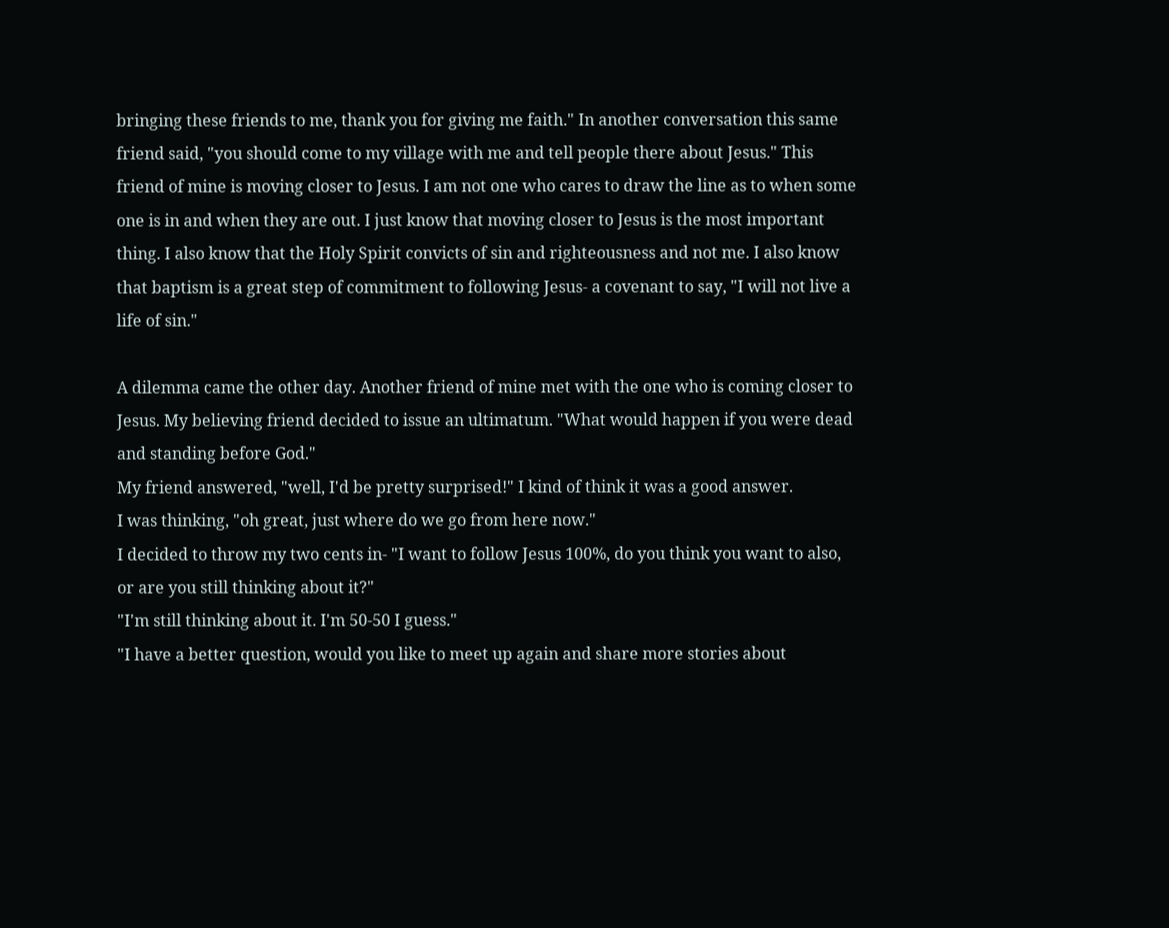bringing these friends to me, thank you for giving me faith." In another conversation this same friend said, "you should come to my village with me and tell people there about Jesus." This friend of mine is moving closer to Jesus. I am not one who cares to draw the line as to when some one is in and when they are out. I just know that moving closer to Jesus is the most important thing. I also know that the Holy Spirit convicts of sin and righteousness and not me. I also know that baptism is a great step of commitment to following Jesus- a covenant to say, "I will not live a life of sin."

A dilemma came the other day. Another friend of mine met with the one who is coming closer to Jesus. My believing friend decided to issue an ultimatum. "What would happen if you were dead and standing before God."
My friend answered, "well, I'd be pretty surprised!" I kind of think it was a good answer.
I was thinking, "oh great, just where do we go from here now."
I decided to throw my two cents in- "I want to follow Jesus 100%, do you think you want to also, or are you still thinking about it?"
"I'm still thinking about it. I'm 50-50 I guess."
"I have a better question, would you like to meet up again and share more stories about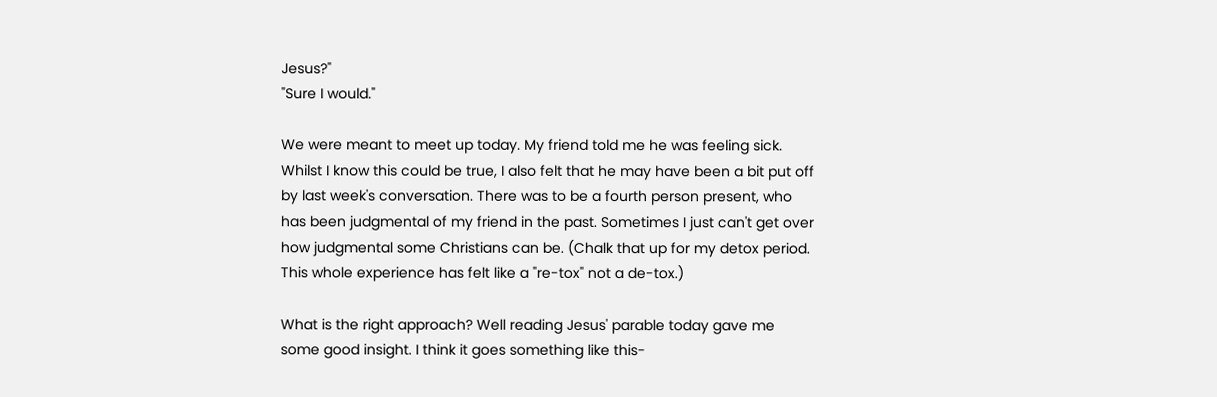Jesus?"
"Sure I would."

We were meant to meet up today. My friend told me he was feeling sick. Whilst I know this could be true, I also felt that he may have been a bit put off by last week's conversation. There was to be a fourth person present, who has been judgmental of my friend in the past. Sometimes I just can't get over how judgmental some Christians can be. (Chalk that up for my detox period. This whole experience has felt like a "re-tox" not a de-tox.)

What is the right approach? Well reading Jesus' parable today gave me some good insight. I think it goes something like this-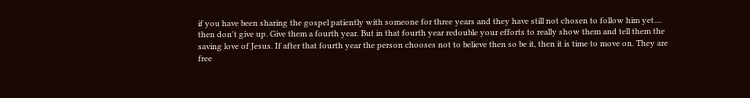if you have been sharing the gospel patiently with someone for three years and they have still not chosen to follow him yet.... then don't give up. Give them a fourth year. But in that fourth year redouble your efforts to really show them and tell them the saving love of Jesus. If after that fourth year the person chooses not to believe then so be it, then it is time to move on. They are free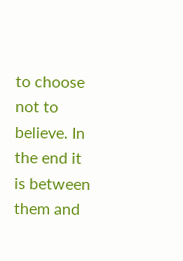to choose not to believe. In the end it is between them and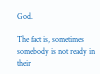God.

The fact is, sometimes somebody is not ready in their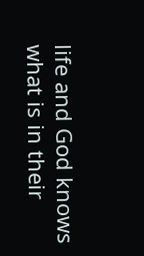life and God knows what is in their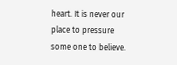heart. It is never our place to pressure some one to believe.